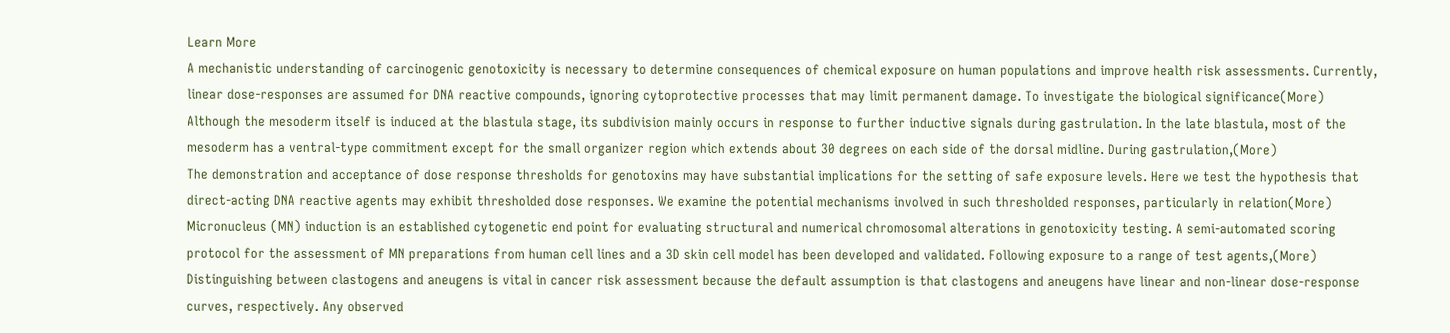Learn More
A mechanistic understanding of carcinogenic genotoxicity is necessary to determine consequences of chemical exposure on human populations and improve health risk assessments. Currently, linear dose-responses are assumed for DNA reactive compounds, ignoring cytoprotective processes that may limit permanent damage. To investigate the biological significance(More)
Although the mesoderm itself is induced at the blastula stage, its subdivision mainly occurs in response to further inductive signals during gastrulation. In the late blastula, most of the mesoderm has a ventral-type commitment except for the small organizer region which extends about 30 degrees on each side of the dorsal midline. During gastrulation,(More)
The demonstration and acceptance of dose response thresholds for genotoxins may have substantial implications for the setting of safe exposure levels. Here we test the hypothesis that direct-acting DNA reactive agents may exhibit thresholded dose responses. We examine the potential mechanisms involved in such thresholded responses, particularly in relation(More)
Micronucleus (MN) induction is an established cytogenetic end point for evaluating structural and numerical chromosomal alterations in genotoxicity testing. A semi-automated scoring protocol for the assessment of MN preparations from human cell lines and a 3D skin cell model has been developed and validated. Following exposure to a range of test agents,(More)
Distinguishing between clastogens and aneugens is vital in cancer risk assessment because the default assumption is that clastogens and aneugens have linear and non-linear dose-response curves, respectively. Any observed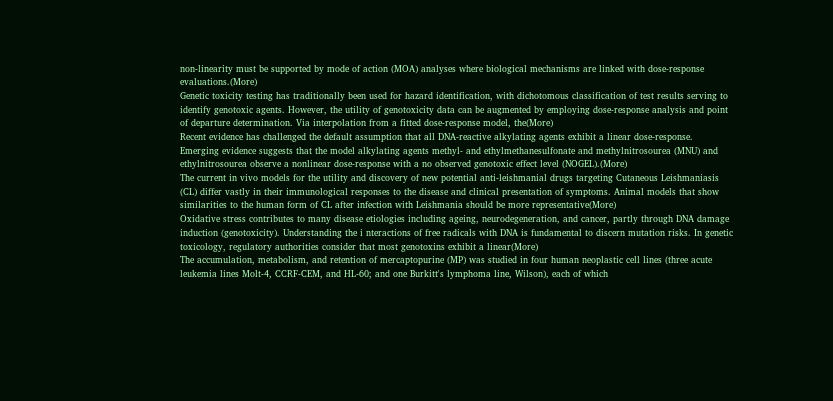non-linearity must be supported by mode of action (MOA) analyses where biological mechanisms are linked with dose-response evaluations.(More)
Genetic toxicity testing has traditionally been used for hazard identification, with dichotomous classification of test results serving to identify genotoxic agents. However, the utility of genotoxicity data can be augmented by employing dose-response analysis and point of departure determination. Via interpolation from a fitted dose-response model, the(More)
Recent evidence has challenged the default assumption that all DNA-reactive alkylating agents exhibit a linear dose-response. Emerging evidence suggests that the model alkylating agents methyl- and ethylmethanesulfonate and methylnitrosourea (MNU) and ethylnitrosourea observe a nonlinear dose-response with a no observed genotoxic effect level (NOGEL).(More)
The current in vivo models for the utility and discovery of new potential anti-leishmanial drugs targeting Cutaneous Leishmaniasis (CL) differ vastly in their immunological responses to the disease and clinical presentation of symptoms. Animal models that show similarities to the human form of CL after infection with Leishmania should be more representative(More)
Oxidative stress contributes to many disease etiologies including ageing, neurodegeneration, and cancer, partly through DNA damage induction (genotoxicity). Understanding the i nteractions of free radicals with DNA is fundamental to discern mutation risks. In genetic toxicology, regulatory authorities consider that most genotoxins exhibit a linear(More)
The accumulation, metabolism, and retention of mercaptopurine (MP) was studied in four human neoplastic cell lines (three acute leukemia lines Molt-4, CCRF-CEM, and HL-60; and one Burkitt's lymphoma line, Wilson), each of which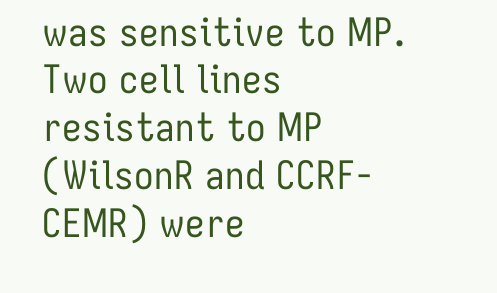was sensitive to MP. Two cell lines resistant to MP (WilsonR and CCRF-CEMR) were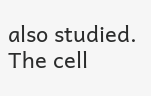also studied. The cell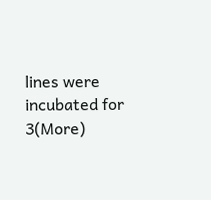lines were incubated for 3(More)